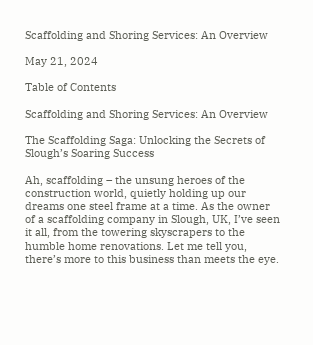Scaffolding and Shoring Services: An Overview

May 21, 2024

Table of Contents

Scaffolding and Shoring Services: An Overview

The Scaffolding Saga: Unlocking the Secrets of Slough’s Soaring Success

Ah, scaffolding – the unsung heroes of the construction world, quietly holding up our dreams one steel frame at a time. As the owner of a scaffolding company in Slough, UK, I’ve seen it all, from the towering skyscrapers to the humble home renovations. Let me tell you, there’s more to this business than meets the eye.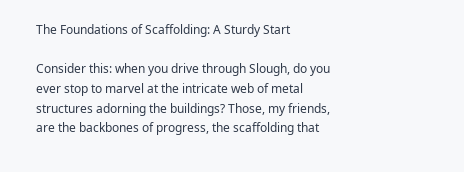The Foundations of Scaffolding: A Sturdy Start

Consider this: when you drive through Slough, do you ever stop to marvel at the intricate web of metal structures adorning the buildings? Those, my friends, are the backbones of progress, the scaffolding that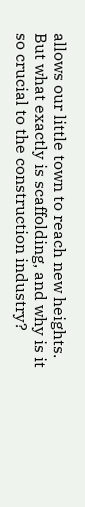allows our little town to reach new heights. But what exactly is scaffolding, and why is it so crucial to the construction industry?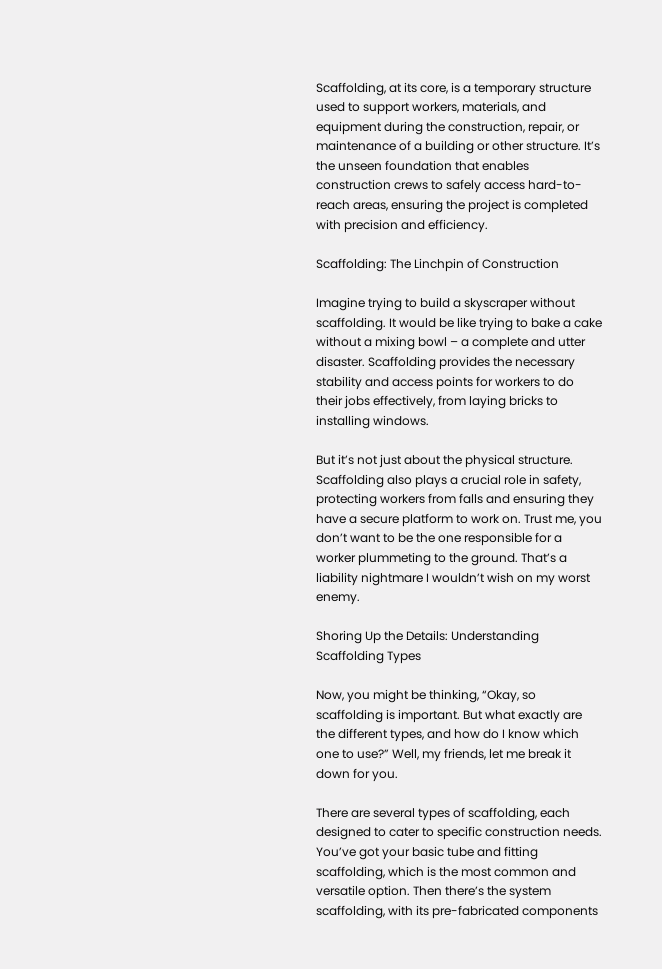Scaffolding, at its core, is a temporary structure used to support workers, materials, and equipment during the construction, repair, or maintenance of a building or other structure. It’s the unseen foundation that enables construction crews to safely access hard-to-reach areas, ensuring the project is completed with precision and efficiency.

Scaffolding: The Linchpin of Construction

Imagine trying to build a skyscraper without scaffolding. It would be like trying to bake a cake without a mixing bowl – a complete and utter disaster. Scaffolding provides the necessary stability and access points for workers to do their jobs effectively, from laying bricks to installing windows.

But it’s not just about the physical structure. Scaffolding also plays a crucial role in safety, protecting workers from falls and ensuring they have a secure platform to work on. Trust me, you don’t want to be the one responsible for a worker plummeting to the ground. That’s a liability nightmare I wouldn’t wish on my worst enemy.

Shoring Up the Details: Understanding Scaffolding Types

Now, you might be thinking, “Okay, so scaffolding is important. But what exactly are the different types, and how do I know which one to use?” Well, my friends, let me break it down for you.

There are several types of scaffolding, each designed to cater to specific construction needs. You’ve got your basic tube and fitting scaffolding, which is the most common and versatile option. Then there’s the system scaffolding, with its pre-fabricated components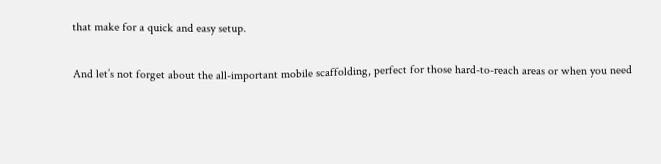that make for a quick and easy setup.

And let’s not forget about the all-important mobile scaffolding, perfect for those hard-to-reach areas or when you need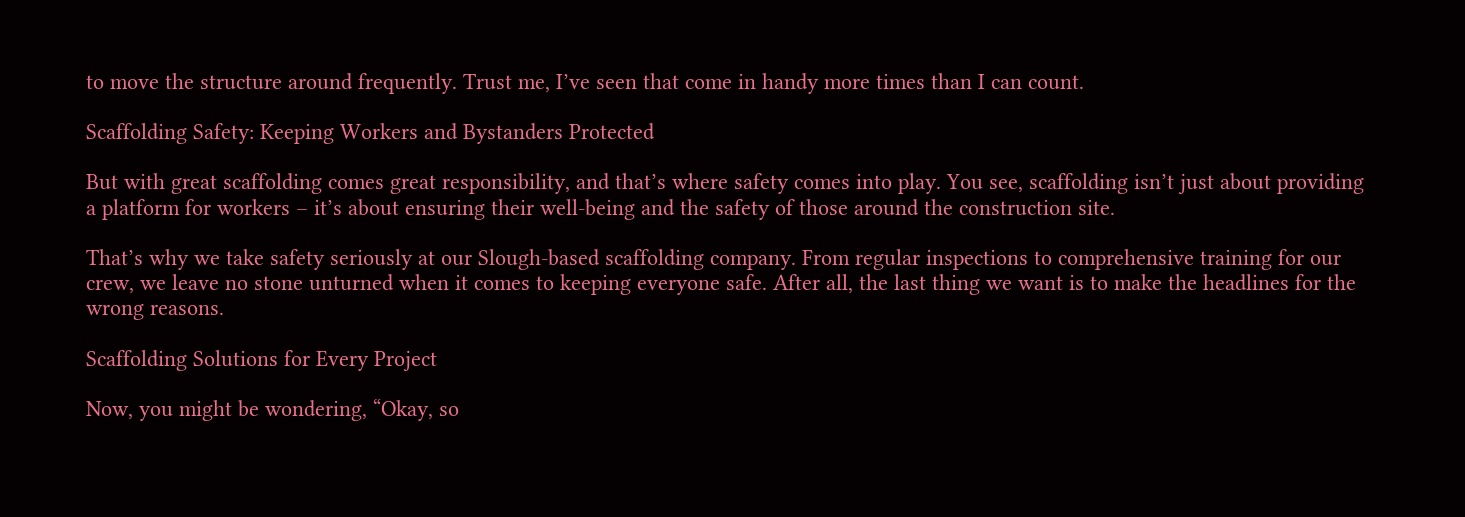to move the structure around frequently. Trust me, I’ve seen that come in handy more times than I can count.

Scaffolding Safety: Keeping Workers and Bystanders Protected

But with great scaffolding comes great responsibility, and that’s where safety comes into play. You see, scaffolding isn’t just about providing a platform for workers – it’s about ensuring their well-being and the safety of those around the construction site.

That’s why we take safety seriously at our Slough-based scaffolding company. From regular inspections to comprehensive training for our crew, we leave no stone unturned when it comes to keeping everyone safe. After all, the last thing we want is to make the headlines for the wrong reasons.

Scaffolding Solutions for Every Project

Now, you might be wondering, “Okay, so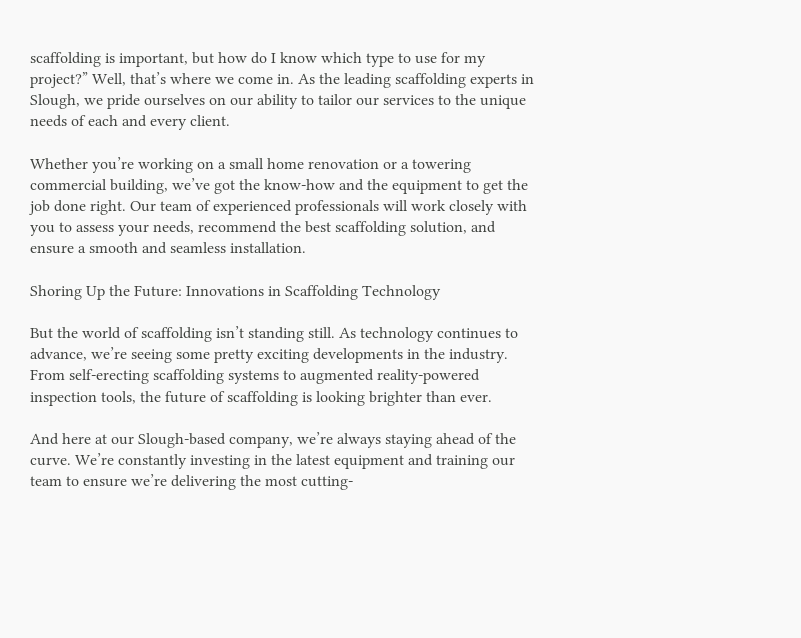scaffolding is important, but how do I know which type to use for my project?” Well, that’s where we come in. As the leading scaffolding experts in Slough, we pride ourselves on our ability to tailor our services to the unique needs of each and every client.

Whether you’re working on a small home renovation or a towering commercial building, we’ve got the know-how and the equipment to get the job done right. Our team of experienced professionals will work closely with you to assess your needs, recommend the best scaffolding solution, and ensure a smooth and seamless installation.

Shoring Up the Future: Innovations in Scaffolding Technology

But the world of scaffolding isn’t standing still. As technology continues to advance, we’re seeing some pretty exciting developments in the industry. From self-erecting scaffolding systems to augmented reality-powered inspection tools, the future of scaffolding is looking brighter than ever.

And here at our Slough-based company, we’re always staying ahead of the curve. We’re constantly investing in the latest equipment and training our team to ensure we’re delivering the most cutting-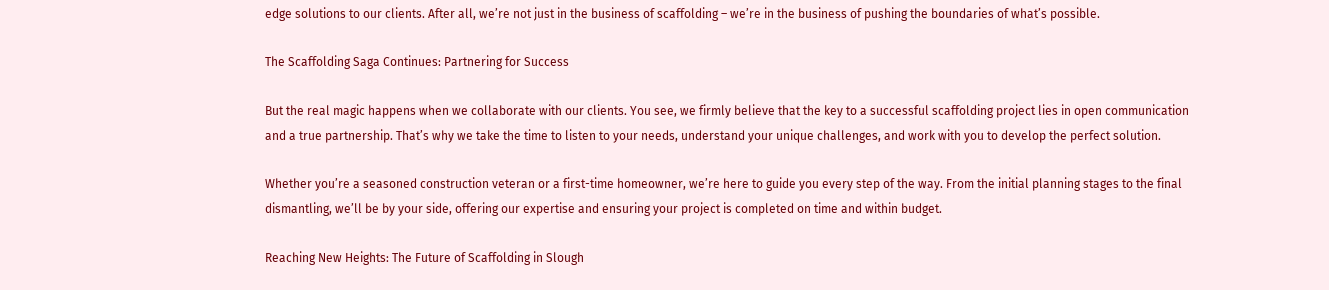edge solutions to our clients. After all, we’re not just in the business of scaffolding – we’re in the business of pushing the boundaries of what’s possible.

The Scaffolding Saga Continues: Partnering for Success

But the real magic happens when we collaborate with our clients. You see, we firmly believe that the key to a successful scaffolding project lies in open communication and a true partnership. That’s why we take the time to listen to your needs, understand your unique challenges, and work with you to develop the perfect solution.

Whether you’re a seasoned construction veteran or a first-time homeowner, we’re here to guide you every step of the way. From the initial planning stages to the final dismantling, we’ll be by your side, offering our expertise and ensuring your project is completed on time and within budget.

Reaching New Heights: The Future of Scaffolding in Slough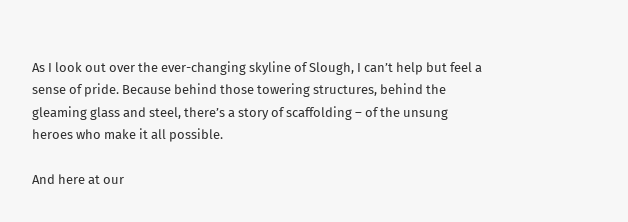As I look out over the ever-changing skyline of Slough, I can’t help but feel a sense of pride. Because behind those towering structures, behind the gleaming glass and steel, there’s a story of scaffolding – of the unsung heroes who make it all possible.

And here at our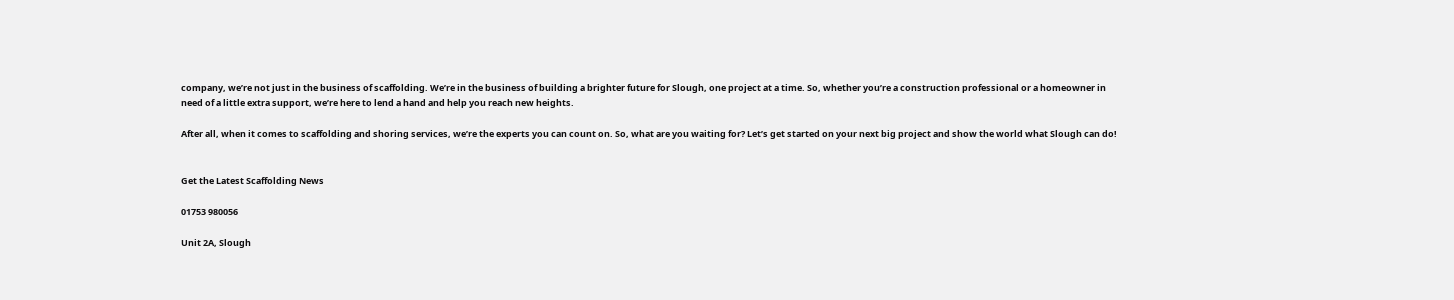company, we’re not just in the business of scaffolding. We’re in the business of building a brighter future for Slough, one project at a time. So, whether you’re a construction professional or a homeowner in need of a little extra support, we’re here to lend a hand and help you reach new heights.

After all, when it comes to scaffolding and shoring services, we’re the experts you can count on. So, what are you waiting for? Let’s get started on your next big project and show the world what Slough can do!


Get the Latest Scaffolding News

01753 980056

Unit 2A, Slough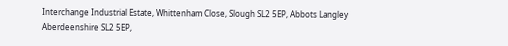Interchange Industrial Estate, Whittenham Close, Slough SL2 5EP, Abbots Langley Aberdeenshire SL2 5EP,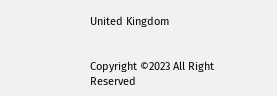United Kingdom


Copyright ©2023 All Right Reserved